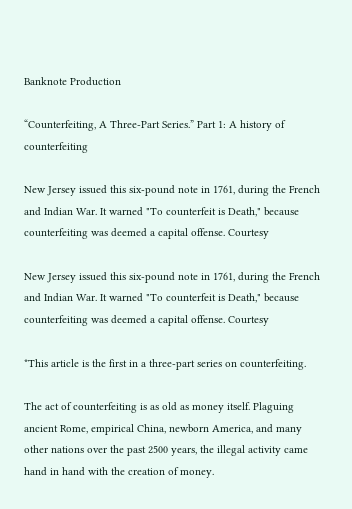Banknote Production

“Counterfeiting, A Three-Part Series.” Part 1: A history of counterfeiting

New Jersey issued this six-pound note in 1761, during the French and Indian War. It warned "To counterfeit is Death," because counterfeiting was deemed a capital offense. Courtesy

New Jersey issued this six-pound note in 1761, during the French and Indian War. It warned "To counterfeit is Death," because counterfeiting was deemed a capital offense. Courtesy

*This article is the first in a three-part series on counterfeiting.

The act of counterfeiting is as old as money itself. Plaguing ancient Rome, empirical China, newborn America, and many other nations over the past 2500 years, the illegal activity came hand in hand with the creation of money.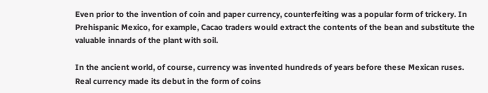Even prior to the invention of coin and paper currency, counterfeiting was a popular form of trickery. In Prehispanic Mexico, for example, Cacao traders would extract the contents of the bean and substitute the valuable innards of the plant with soil.

In the ancient world, of course, currency was invented hundreds of years before these Mexican ruses. Real currency made its debut in the form of coins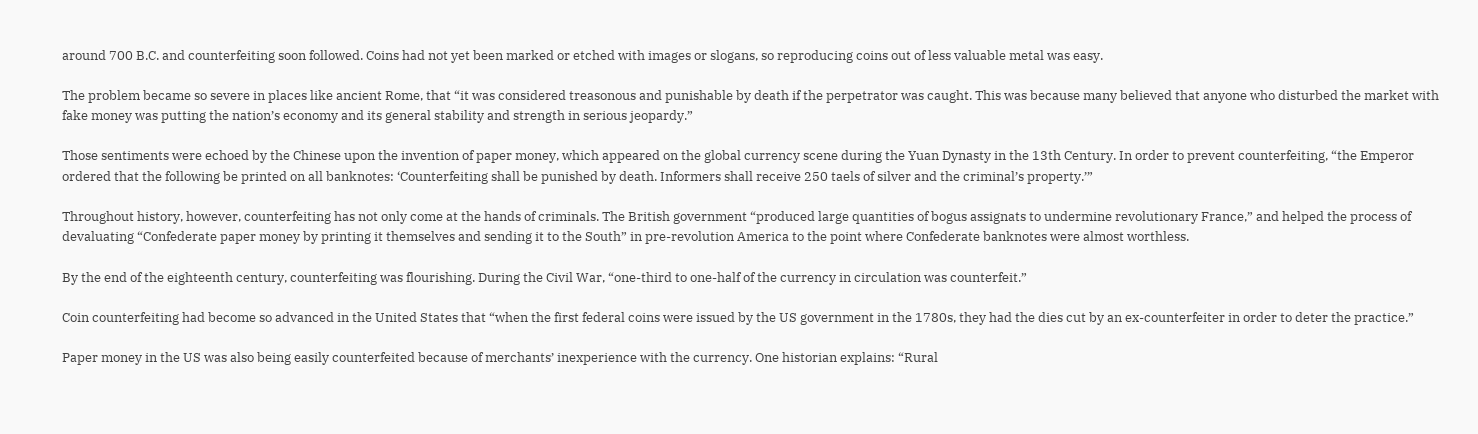around 700 B.C. and counterfeiting soon followed. Coins had not yet been marked or etched with images or slogans, so reproducing coins out of less valuable metal was easy.

The problem became so severe in places like ancient Rome, that “it was considered treasonous and punishable by death if the perpetrator was caught. This was because many believed that anyone who disturbed the market with fake money was putting the nation’s economy and its general stability and strength in serious jeopardy.”

Those sentiments were echoed by the Chinese upon the invention of paper money, which appeared on the global currency scene during the Yuan Dynasty in the 13th Century. In order to prevent counterfeiting, “the Emperor ordered that the following be printed on all banknotes: ‘Counterfeiting shall be punished by death. Informers shall receive 250 taels of silver and the criminal’s property.’”

Throughout history, however, counterfeiting has not only come at the hands of criminals. The British government “produced large quantities of bogus assignats to undermine revolutionary France,” and helped the process of devaluating “Confederate paper money by printing it themselves and sending it to the South” in pre-revolution America to the point where Confederate banknotes were almost worthless.

By the end of the eighteenth century, counterfeiting was flourishing. During the Civil War, “one-third to one-half of the currency in circulation was counterfeit.”

Coin counterfeiting had become so advanced in the United States that “when the first federal coins were issued by the US government in the 1780s, they had the dies cut by an ex-counterfeiter in order to deter the practice.”

Paper money in the US was also being easily counterfeited because of merchants’ inexperience with the currency. One historian explains: “Rural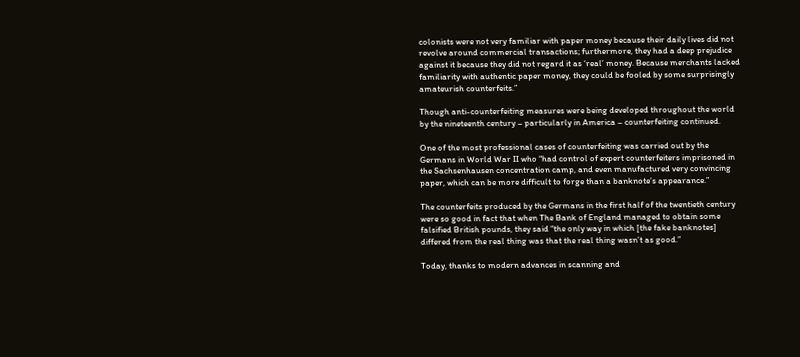colonists were not very familiar with paper money because their daily lives did not revolve around commercial transactions; furthermore, they had a deep prejudice against it because they did not regard it as ‘real’ money. Because merchants lacked familiarity with authentic paper money, they could be fooled by some surprisingly amateurish counterfeits.”

Though anti-counterfeiting measures were being developed throughout the world by the nineteenth century – particularly in America – counterfeiting continued.

One of the most professional cases of counterfeiting was carried out by the Germans in World War II who “had control of expert counterfeiters imprisoned in the Sachsenhausen concentration camp, and even manufactured very convincing paper, which can be more difficult to forge than a banknote’s appearance.”

The counterfeits produced by the Germans in the first half of the twentieth century were so good in fact that when The Bank of England managed to obtain some falsified British pounds, they said “the only way in which [the fake banknotes] differed from the real thing was that the real thing wasn’t as good.”

Today, thanks to modern advances in scanning and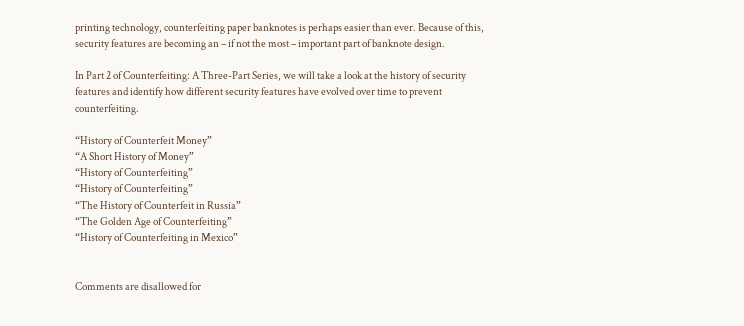printing technology, counterfeiting paper banknotes is perhaps easier than ever. Because of this, security features are becoming an – if not the most – important part of banknote design.

In Part 2 of Counterfeiting: A Three-Part Series, we will take a look at the history of security features and identify how different security features have evolved over time to prevent counterfeiting.

“History of Counterfeit Money”
“A Short History of Money”
“History of Counterfeiting”
“History of Counterfeiting”
“The History of Counterfeit in Russia”
“The Golden Age of Counterfeiting”
“History of Counterfeiting in Mexico”


Comments are disallowed for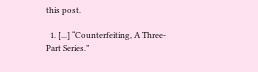this post.

  1. [...] “Counterfeiting, A Three-Part Series.”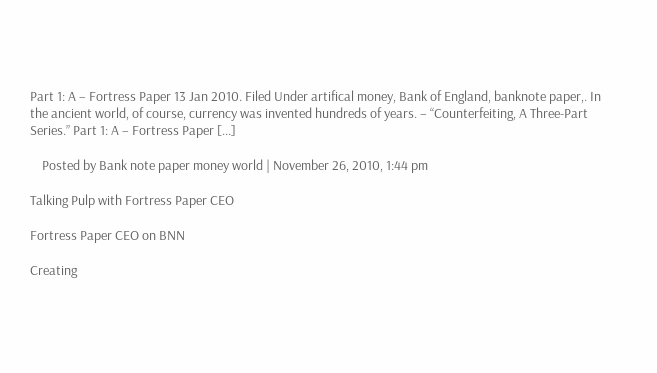Part 1: A – Fortress Paper 13 Jan 2010. Filed Under artifical money, Bank of England, banknote paper,. In the ancient world, of course, currency was invented hundreds of years. – “Counterfeiting, A Three-Part Series.” Part 1: A – Fortress Paper [...]

    Posted by Bank note paper money world | November 26, 2010, 1:44 pm

Talking Pulp with Fortress Paper CEO

Fortress Paper CEO on BNN

Creating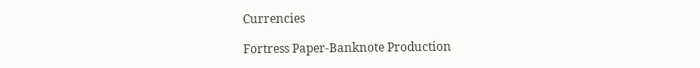Currencies

Fortress Paper-Banknote Production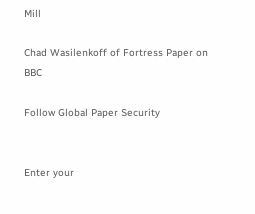Mill

Chad Wasilenkoff of Fortress Paper on BBC

Follow Global Paper Security


Enter your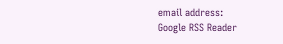email address:
Google RSS Reader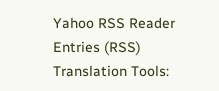Yahoo RSS Reader    Entries (RSS)
Translation Tools: